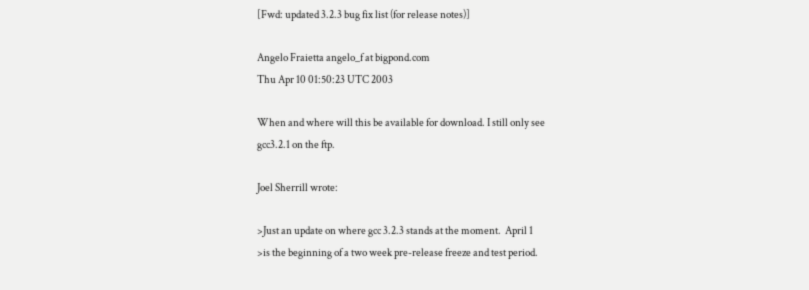[Fwd: updated 3.2.3 bug fix list (for release notes)]

Angelo Fraietta angelo_f at bigpond.com
Thu Apr 10 01:50:23 UTC 2003

When and where will this be available for download. I still only see
gcc3.2.1 on the ftp.

Joel Sherrill wrote:

>Just an update on where gcc 3.2.3 stands at the moment.  April 1
>is the beginning of a two week pre-release freeze and test period.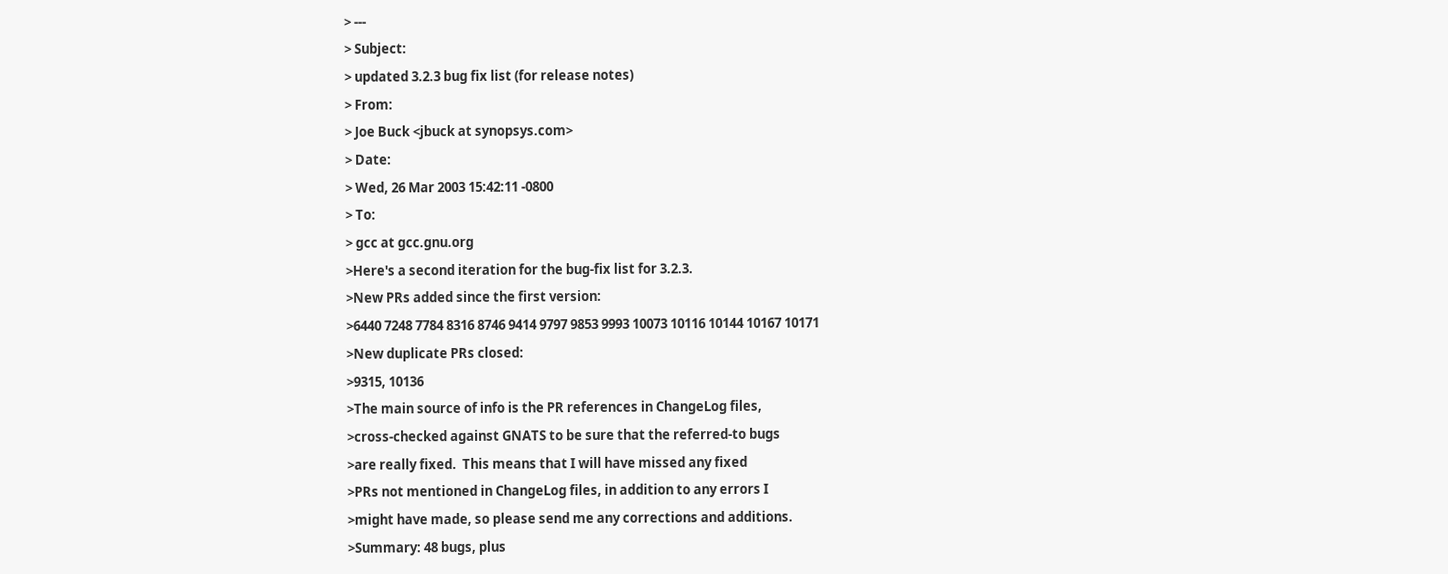> ---
> Subject:
> updated 3.2.3 bug fix list (for release notes)
> From:
> Joe Buck <jbuck at synopsys.com>
> Date:
> Wed, 26 Mar 2003 15:42:11 -0800
> To:
> gcc at gcc.gnu.org
>Here's a second iteration for the bug-fix list for 3.2.3.
>New PRs added since the first version:
>6440 7248 7784 8316 8746 9414 9797 9853 9993 10073 10116 10144 10167 10171
>New duplicate PRs closed:
>9315, 10136
>The main source of info is the PR references in ChangeLog files,
>cross-checked against GNATS to be sure that the referred-to bugs
>are really fixed.  This means that I will have missed any fixed
>PRs not mentioned in ChangeLog files, in addition to any errors I
>might have made, so please send me any corrections and additions.
>Summary: 48 bugs, plus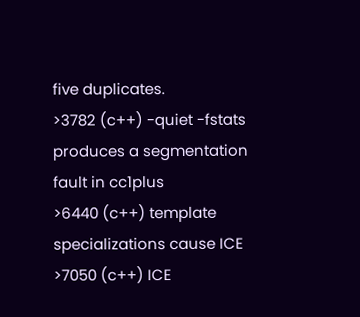five duplicates.
>3782 (c++) -quiet -fstats produces a segmentation fault in cc1plus
>6440 (c++) template specializations cause ICE
>7050 (c++) ICE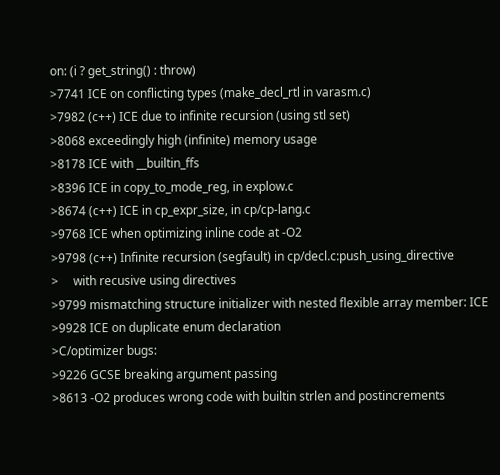on: (i ? get_string() : throw)
>7741 ICE on conflicting types (make_decl_rtl in varasm.c)
>7982 (c++) ICE due to infinite recursion (using stl set)
>8068 exceedingly high (infinite) memory usage
>8178 ICE with __builtin_ffs
>8396 ICE in copy_to_mode_reg, in explow.c
>8674 (c++) ICE in cp_expr_size, in cp/cp-lang.c
>9768 ICE when optimizing inline code at -O2
>9798 (c++) Infinite recursion (segfault) in cp/decl.c:push_using_directive
>     with recusive using directives
>9799 mismatching structure initializer with nested flexible array member: ICE
>9928 ICE on duplicate enum declaration
>C/optimizer bugs:
>9226 GCSE breaking argument passing
>8613 -O2 produces wrong code with builtin strlen and postincrements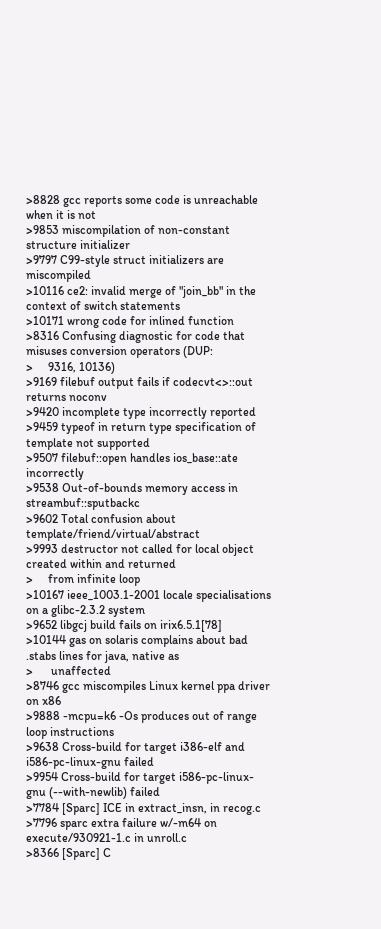>8828 gcc reports some code is unreachable when it is not
>9853 miscompilation of non-constant structure initializer
>9797 C99-style struct initializers are miscompiled
>10116 ce2: invalid merge of "join_bb" in the context of switch statements
>10171 wrong code for inlined function
>8316 Confusing diagnostic for code that misuses conversion operators (DUP:
>     9316, 10136)
>9169 filebuf output fails if codecvt<>::out returns noconv
>9420 incomplete type incorrectly reported
>9459 typeof in return type specification of template not supported
>9507 filebuf::open handles ios_base::ate incorrectly
>9538 Out-of-bounds memory access in streambuf::sputbackc
>9602 Total confusion about template/friend/virtual/abstract
>9993 destructor not called for local object created within and returned
>     from infinite loop
>10167 ieee_1003.1-2001 locale specialisations on a glibc-2.3.2 system
>9652 libgcj build fails on irix6.5.1[78]
>10144 gas on solaris complains about bad .stabs lines for java, native as
>      unaffected
>8746 gcc miscompiles Linux kernel ppa driver on x86
>9888 -mcpu=k6 -Os produces out of range loop instructions
>9638 Cross-build for target i386-elf and i586-pc-linux-gnu failed
>9954 Cross-build for target i586-pc-linux-gnu (--with-newlib) failed
>7784 [Sparc] ICE in extract_insn, in recog.c
>7796 sparc extra failure w/-m64 on execute/930921-1.c in unroll.c
>8366 [Sparc] C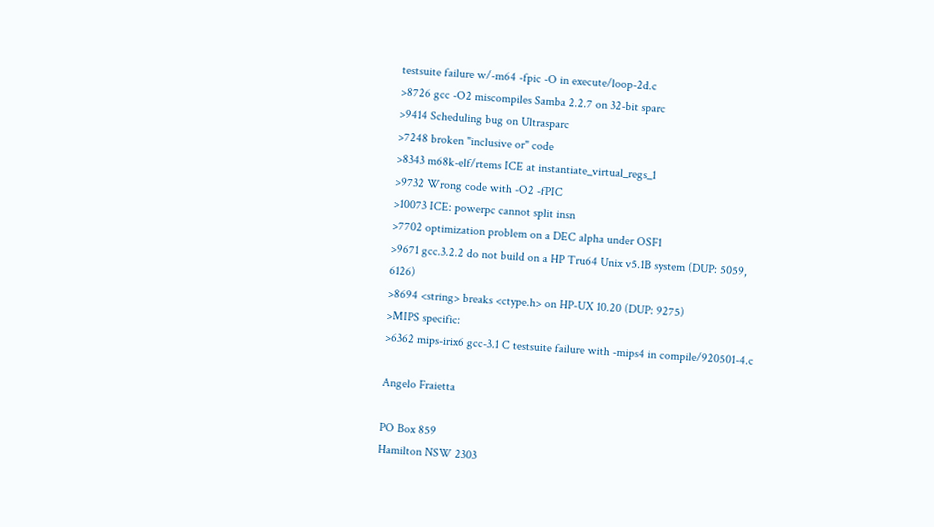testsuite failure w/-m64 -fpic -O in execute/loop-2d.c
>8726 gcc -O2 miscompiles Samba 2.2.7 on 32-bit sparc
>9414 Scheduling bug on Ultrasparc
>7248 broken "inclusive or" code
>8343 m68k-elf/rtems ICE at instantiate_virtual_regs_1
>9732 Wrong code with -O2 -fPIC
>10073 ICE: powerpc cannot split insn
>7702 optimization problem on a DEC alpha under OSF1
>9671 gcc.3.2.2 do not build on a HP Tru64 Unix v5.1B system (DUP: 5059, 6126)
>8694 <string> breaks <ctype.h> on HP-UX 10.20 (DUP: 9275)
>MIPS specific:
>6362 mips-irix6 gcc-3.1 C testsuite failure with -mips4 in compile/920501-4.c

Angelo Fraietta

PO Box 859
Hamilton NSW 2303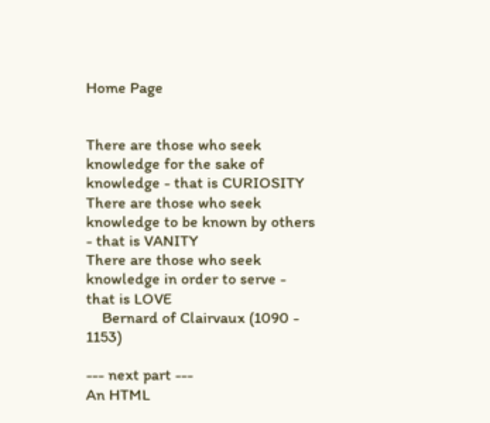Home Page


There are those who seek knowledge for the sake of knowledge - that is CURIOSITY
There are those who seek knowledge to be known by others - that is VANITY
There are those who seek knowledge in order to serve - that is LOVE
    Bernard of Clairvaux (1090 - 1153)

--- next part ---
An HTML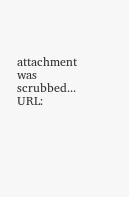attachment was scrubbed...
URL: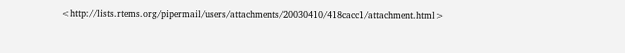<http://lists.rtems.org/pipermail/users/attachments/20030410/418cacc1/attachment.html>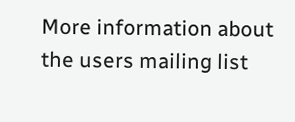More information about the users mailing list